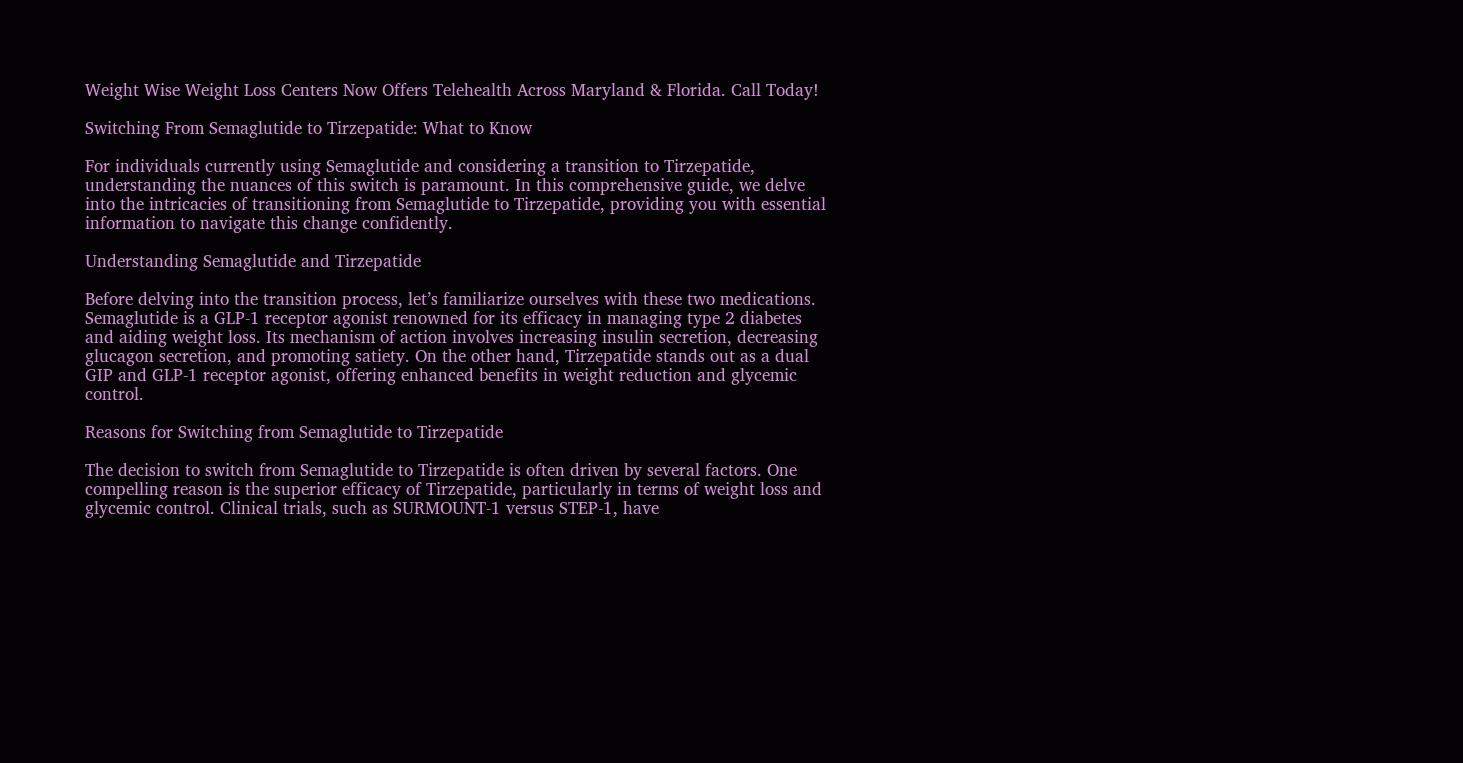Weight Wise Weight Loss Centers Now Offers Telehealth Across Maryland & Florida. Call Today!

Switching From Semaglutide to Tirzepatide: What to Know

For individuals currently using Semaglutide and considering a transition to Tirzepatide, understanding the nuances of this switch is paramount. In this comprehensive guide, we delve into the intricacies of transitioning from Semaglutide to Tirzepatide, providing you with essential information to navigate this change confidently.

Understanding Semaglutide and Tirzepatide

Before delving into the transition process, let’s familiarize ourselves with these two medications. Semaglutide is a GLP-1 receptor agonist renowned for its efficacy in managing type 2 diabetes and aiding weight loss. Its mechanism of action involves increasing insulin secretion, decreasing glucagon secretion, and promoting satiety. On the other hand, Tirzepatide stands out as a dual GIP and GLP-1 receptor agonist, offering enhanced benefits in weight reduction and glycemic control.

Reasons for Switching from Semaglutide to Tirzepatide

The decision to switch from Semaglutide to Tirzepatide is often driven by several factors. One compelling reason is the superior efficacy of Tirzepatide, particularly in terms of weight loss and glycemic control. Clinical trials, such as SURMOUNT-1 versus STEP-1, have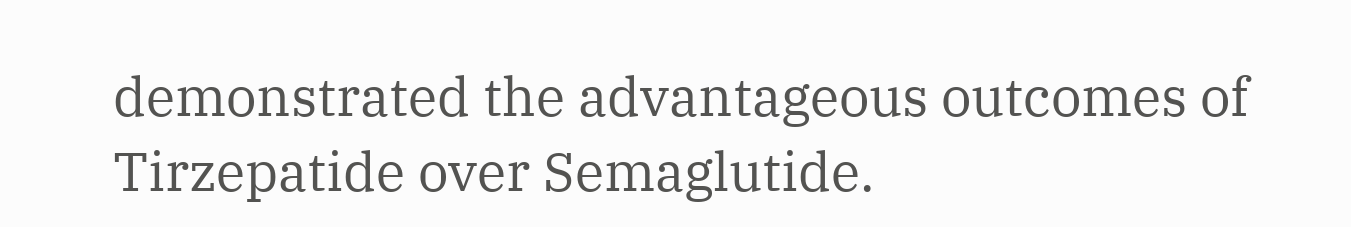demonstrated the advantageous outcomes of Tirzepatide over Semaglutide.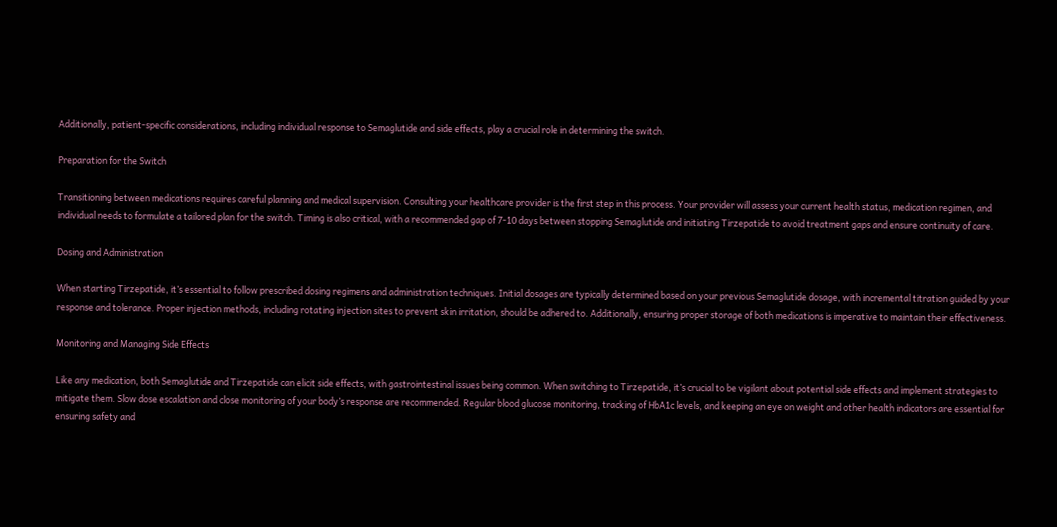Additionally, patient-specific considerations, including individual response to Semaglutide and side effects, play a crucial role in determining the switch.

Preparation for the Switch

Transitioning between medications requires careful planning and medical supervision. Consulting your healthcare provider is the first step in this process. Your provider will assess your current health status, medication regimen, and individual needs to formulate a tailored plan for the switch. Timing is also critical, with a recommended gap of 7-10 days between stopping Semaglutide and initiating Tirzepatide to avoid treatment gaps and ensure continuity of care.

Dosing and Administration

When starting Tirzepatide, it’s essential to follow prescribed dosing regimens and administration techniques. Initial dosages are typically determined based on your previous Semaglutide dosage, with incremental titration guided by your response and tolerance. Proper injection methods, including rotating injection sites to prevent skin irritation, should be adhered to. Additionally, ensuring proper storage of both medications is imperative to maintain their effectiveness.

Monitoring and Managing Side Effects

Like any medication, both Semaglutide and Tirzepatide can elicit side effects, with gastrointestinal issues being common. When switching to Tirzepatide, it’s crucial to be vigilant about potential side effects and implement strategies to mitigate them. Slow dose escalation and close monitoring of your body’s response are recommended. Regular blood glucose monitoring, tracking of HbA1c levels, and keeping an eye on weight and other health indicators are essential for ensuring safety and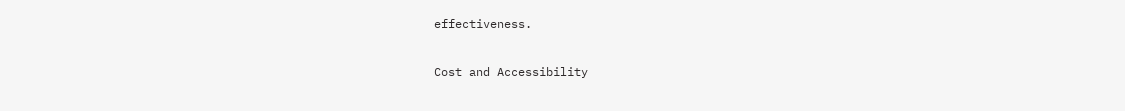effectiveness.

Cost and Accessibility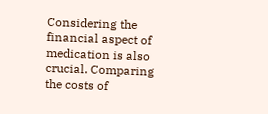Considering the financial aspect of medication is also crucial. Comparing the costs of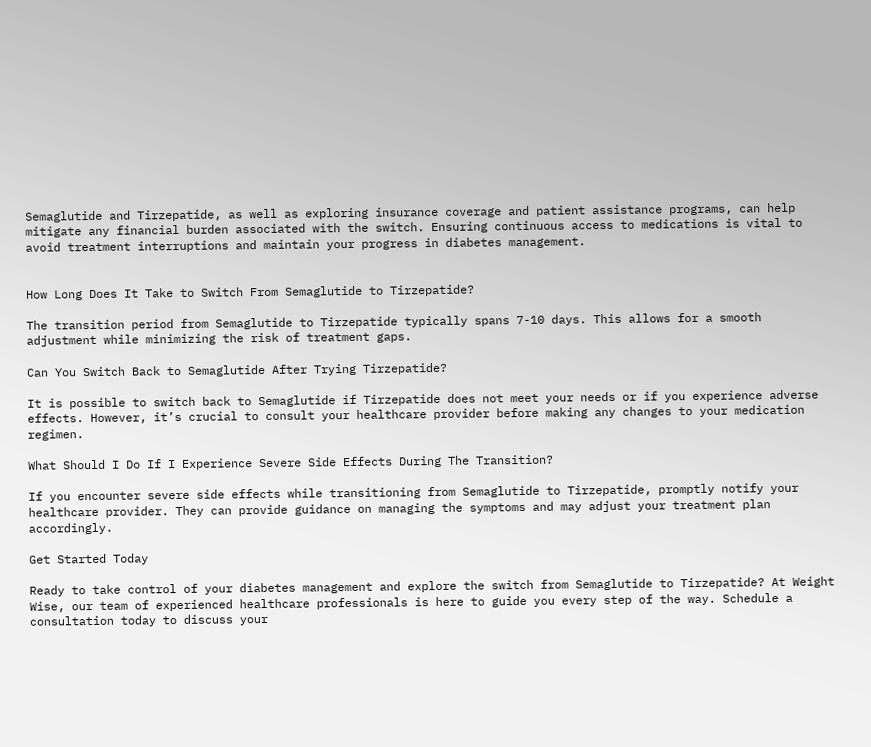Semaglutide and Tirzepatide, as well as exploring insurance coverage and patient assistance programs, can help mitigate any financial burden associated with the switch. Ensuring continuous access to medications is vital to avoid treatment interruptions and maintain your progress in diabetes management.


How Long Does It Take to Switch From Semaglutide to Tirzepatide?

The transition period from Semaglutide to Tirzepatide typically spans 7-10 days. This allows for a smooth adjustment while minimizing the risk of treatment gaps.

Can You Switch Back to Semaglutide After Trying Tirzepatide?

It is possible to switch back to Semaglutide if Tirzepatide does not meet your needs or if you experience adverse effects. However, it’s crucial to consult your healthcare provider before making any changes to your medication regimen.

What Should I Do If I Experience Severe Side Effects During The Transition?

If you encounter severe side effects while transitioning from Semaglutide to Tirzepatide, promptly notify your healthcare provider. They can provide guidance on managing the symptoms and may adjust your treatment plan accordingly.

Get Started Today

Ready to take control of your diabetes management and explore the switch from Semaglutide to Tirzepatide? At Weight Wise, our team of experienced healthcare professionals is here to guide you every step of the way. Schedule a consultation today to discuss your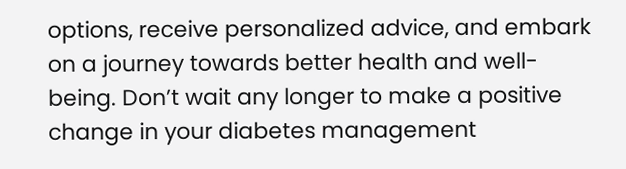options, receive personalized advice, and embark on a journey towards better health and well-being. Don’t wait any longer to make a positive change in your diabetes management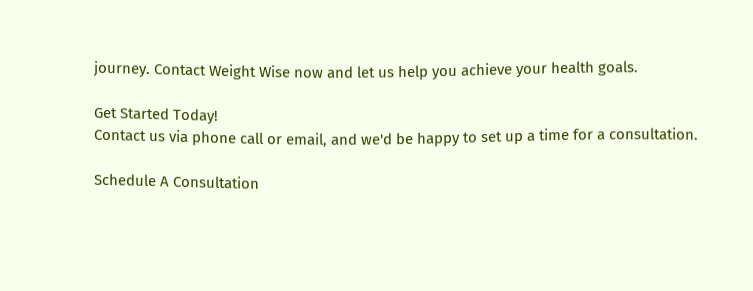journey. Contact Weight Wise now and let us help you achieve your health goals.

Get Started Today!
Contact us via phone call or email, and we'd be happy to set up a time for a consultation.

Schedule A Consultation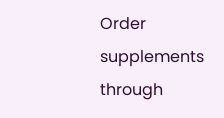Order supplements through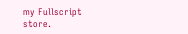my Fullscript store.